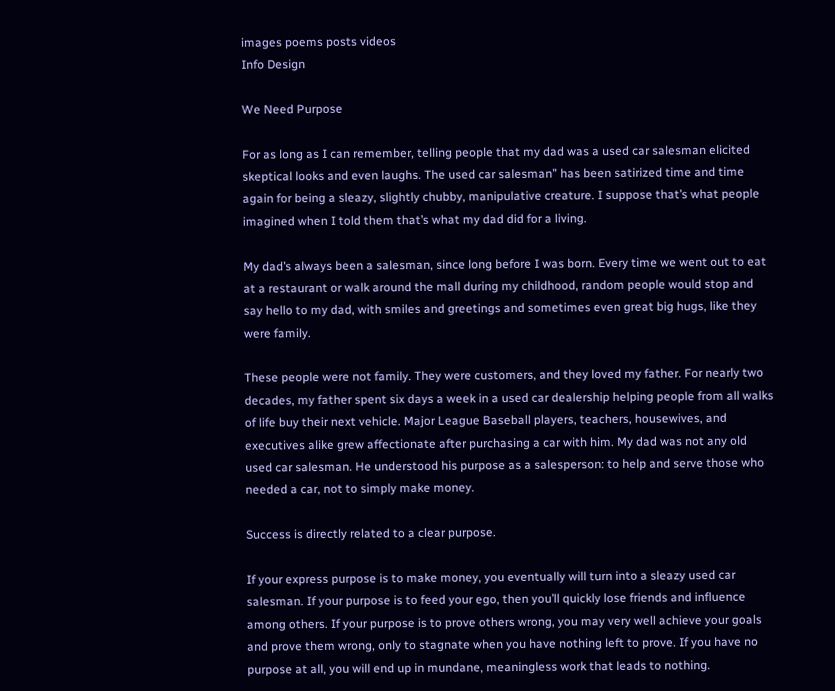images poems posts videos
Info Design

We Need Purpose

For as long as I can remember, telling people that my dad was a used car salesman elicited skeptical looks and even laughs. The used car salesman” has been satirized time and time again for being a sleazy, slightly chubby, manipulative creature. I suppose that’s what people imagined when I told them that’s what my dad did for a living.

My dad’s always been a salesman, since long before I was born. Every time we went out to eat at a restaurant or walk around the mall during my childhood, random people would stop and say hello to my dad, with smiles and greetings and sometimes even great big hugs, like they were family.

These people were not family. They were customers, and they loved my father. For nearly two decades, my father spent six days a week in a used car dealership helping people from all walks of life buy their next vehicle. Major League Baseball players, teachers, housewives, and executives alike grew affectionate after purchasing a car with him. My dad was not any old used car salesman. He understood his purpose as a salesperson: to help and serve those who needed a car, not to simply make money.

Success is directly related to a clear purpose.

If your express purpose is to make money, you eventually will turn into a sleazy used car salesman. If your purpose is to feed your ego, then you’ll quickly lose friends and influence among others. If your purpose is to prove others wrong, you may very well achieve your goals and prove them wrong, only to stagnate when you have nothing left to prove. If you have no purpose at all, you will end up in mundane, meaningless work that leads to nothing.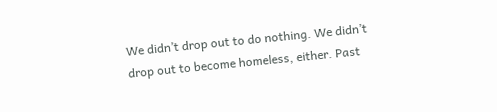We didn’t drop out to do nothing. We didn’t drop out to become homeless, either. Past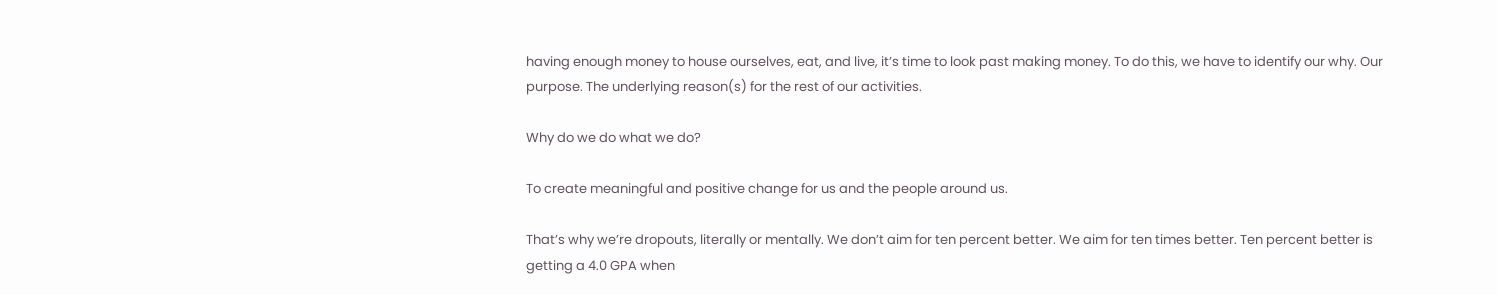having enough money to house ourselves, eat, and live, it’s time to look past making money. To do this, we have to identify our why. Our purpose. The underlying reason(s) for the rest of our activities.

Why do we do what we do?

To create meaningful and positive change for us and the people around us.

That’s why we’re dropouts, literally or mentally. We don’t aim for ten percent better. We aim for ten times better. Ten percent better is getting a 4.0 GPA when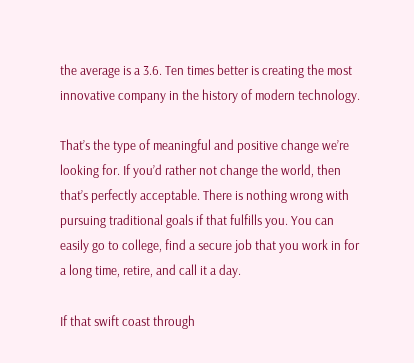the average is a 3.6. Ten times better is creating the most innovative company in the history of modern technology.

That’s the type of meaningful and positive change we’re looking for. If you’d rather not change the world, then that’s perfectly acceptable. There is nothing wrong with pursuing traditional goals if that fulfills you. You can easily go to college, find a secure job that you work in for a long time, retire, and call it a day.

If that swift coast through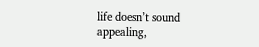life doesn’t sound appealing,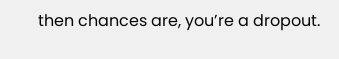then chances are, you’re a dropout.